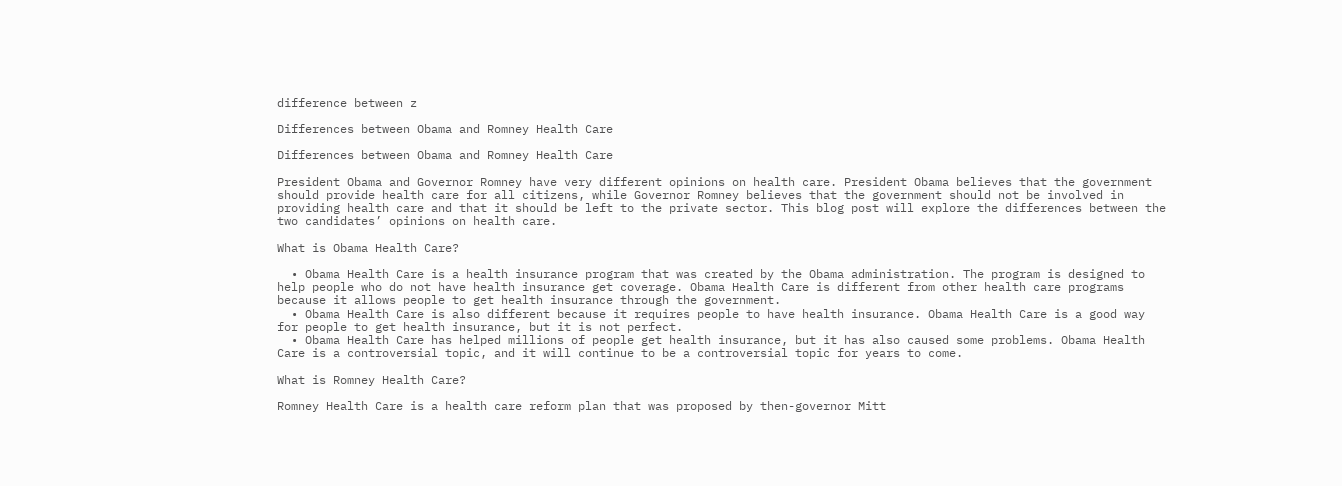difference between z

Differences between Obama and Romney Health Care

Differences between Obama and Romney Health Care

President Obama and Governor Romney have very different opinions on health care. President Obama believes that the government should provide health care for all citizens, while Governor Romney believes that the government should not be involved in providing health care and that it should be left to the private sector. This blog post will explore the differences between the two candidates’ opinions on health care.

What is Obama Health Care?

  • Obama Health Care is a health insurance program that was created by the Obama administration. The program is designed to help people who do not have health insurance get coverage. Obama Health Care is different from other health care programs because it allows people to get health insurance through the government.
  • Obama Health Care is also different because it requires people to have health insurance. Obama Health Care is a good way for people to get health insurance, but it is not perfect.
  • Obama Health Care has helped millions of people get health insurance, but it has also caused some problems. Obama Health Care is a controversial topic, and it will continue to be a controversial topic for years to come.

What is Romney Health Care?

Romney Health Care is a health care reform plan that was proposed by then-governor Mitt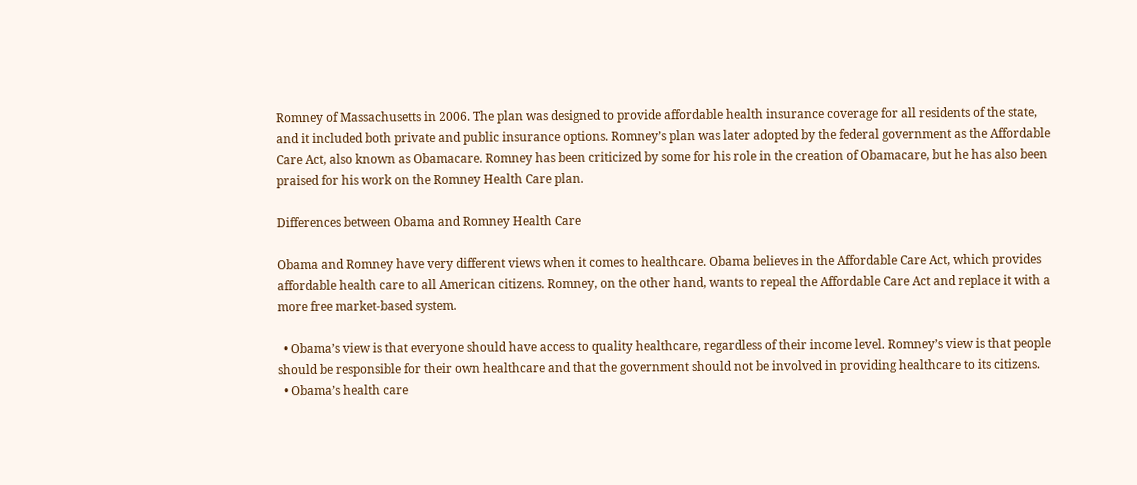Romney of Massachusetts in 2006. The plan was designed to provide affordable health insurance coverage for all residents of the state, and it included both private and public insurance options. Romney’s plan was later adopted by the federal government as the Affordable Care Act, also known as Obamacare. Romney has been criticized by some for his role in the creation of Obamacare, but he has also been praised for his work on the Romney Health Care plan.

Differences between Obama and Romney Health Care

Obama and Romney have very different views when it comes to healthcare. Obama believes in the Affordable Care Act, which provides affordable health care to all American citizens. Romney, on the other hand, wants to repeal the Affordable Care Act and replace it with a more free market-based system.

  • Obama’s view is that everyone should have access to quality healthcare, regardless of their income level. Romney’s view is that people should be responsible for their own healthcare and that the government should not be involved in providing healthcare to its citizens.
  • Obama’s health care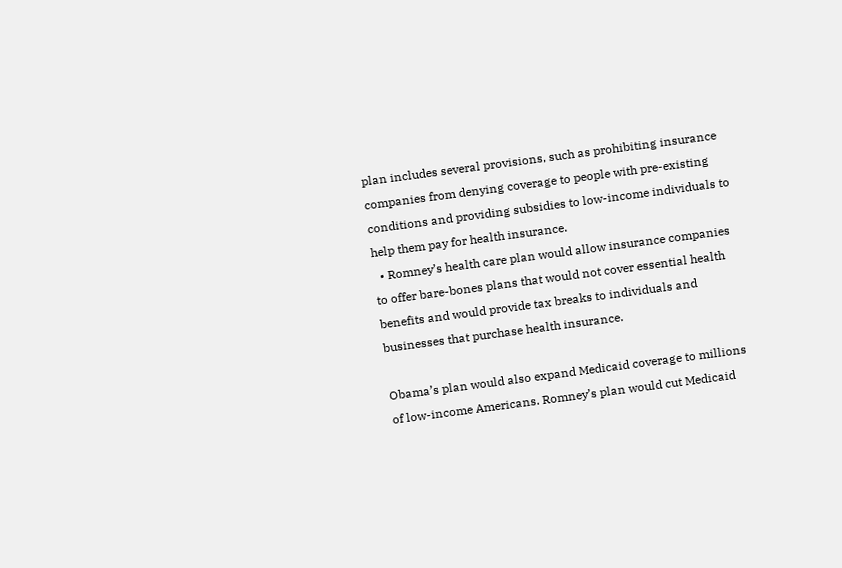plan includes several provisions, such as prohibiting insurance companies from denying coverage to people with pre-existing conditions and providing subsidies to low-income individuals to help them pay for health insurance.
  • Romney’s health care plan would allow insurance companies to offer bare-bones plans that would not cover essential health benefits and would provide tax breaks to individuals and businesses that purchase health insurance.

Obama’s plan would also expand Medicaid coverage to millions of low-income Americans. Romney’s plan would cut Medicaid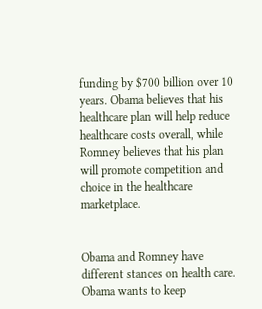funding by $700 billion over 10 years. Obama believes that his healthcare plan will help reduce healthcare costs overall, while Romney believes that his plan will promote competition and choice in the healthcare marketplace.


Obama and Romney have different stances on health care. Obama wants to keep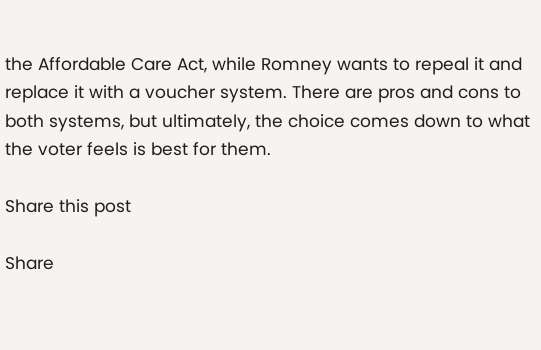the Affordable Care Act, while Romney wants to repeal it and replace it with a voucher system. There are pros and cons to both systems, but ultimately, the choice comes down to what the voter feels is best for them.

Share this post

Share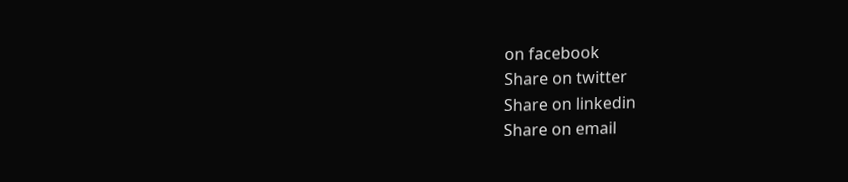on facebook
Share on twitter
Share on linkedin
Share on email